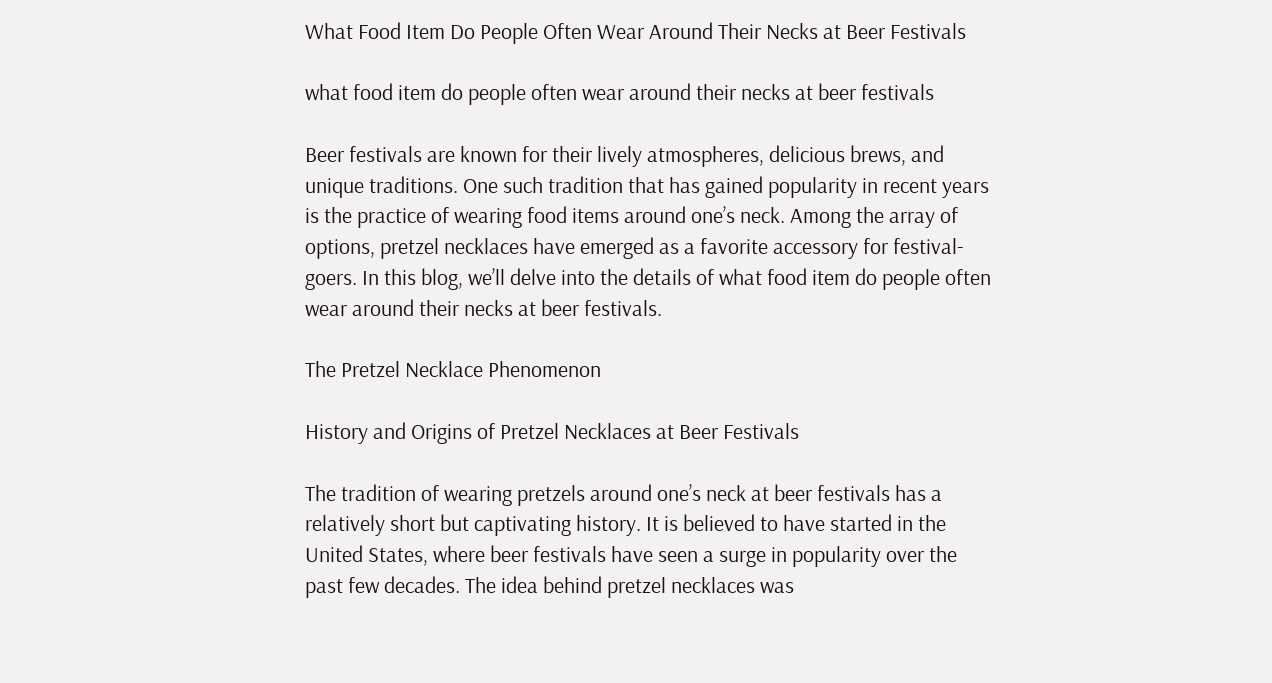What Food Item Do People Often Wear Around Their Necks at Beer Festivals

what food item do people often wear around their necks at beer festivals

Beer festivals are known for their lively atmospheres, delicious brews, and unique traditions. One such tradition that has gained popularity in recent years is the practice of wearing food items around one’s neck. Among the array of options, pretzel necklaces have emerged as a favorite accessory for festival-goers. In this blog, we’ll delve into the details of what food item do people often wear around their necks at beer festivals.

The Pretzel Necklace Phenomenon

History and Origins of Pretzel Necklaces at Beer Festivals

The tradition of wearing pretzels around one’s neck at beer festivals has a relatively short but captivating history. It is believed to have started in the United States, where beer festivals have seen a surge in popularity over the past few decades. The idea behind pretzel necklaces was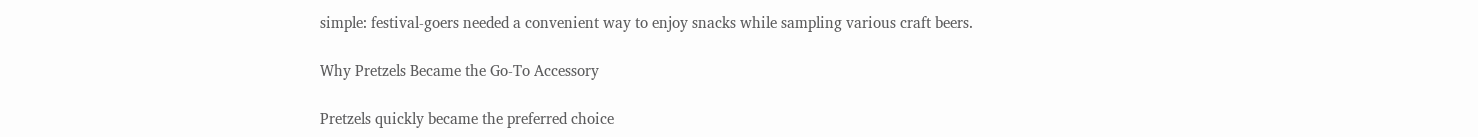simple: festival-goers needed a convenient way to enjoy snacks while sampling various craft beers.

Why Pretzels Became the Go-To Accessory

Pretzels quickly became the preferred choice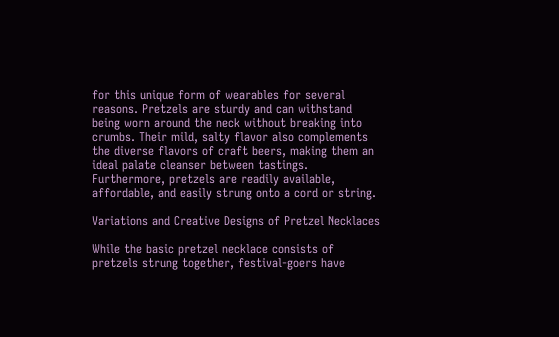for this unique form of wearables for several reasons. Pretzels are sturdy and can withstand being worn around the neck without breaking into crumbs. Their mild, salty flavor also complements the diverse flavors of craft beers, making them an ideal palate cleanser between tastings. Furthermore, pretzels are readily available, affordable, and easily strung onto a cord or string.

Variations and Creative Designs of Pretzel Necklaces

While the basic pretzel necklace consists of pretzels strung together, festival-goers have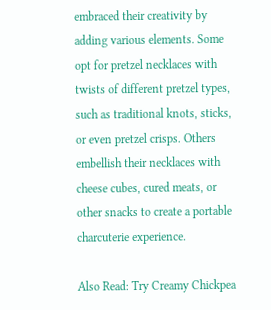embraced their creativity by adding various elements. Some opt for pretzel necklaces with twists of different pretzel types, such as traditional knots, sticks, or even pretzel crisps. Others embellish their necklaces with cheese cubes, cured meats, or other snacks to create a portable charcuterie experience.

Also Read: Try Creamy Chickpea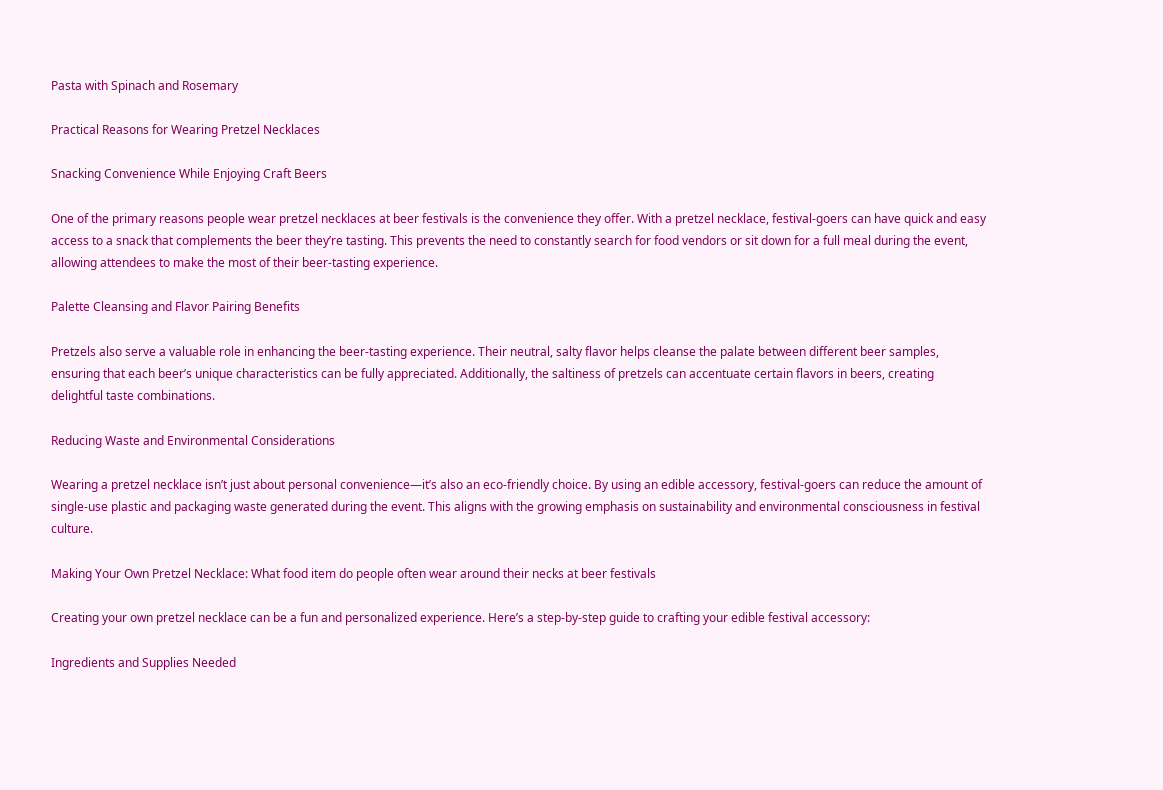Pasta with Spinach and Rosemary

Practical Reasons for Wearing Pretzel Necklaces

Snacking Convenience While Enjoying Craft Beers

One of the primary reasons people wear pretzel necklaces at beer festivals is the convenience they offer. With a pretzel necklace, festival-goers can have quick and easy access to a snack that complements the beer they’re tasting. This prevents the need to constantly search for food vendors or sit down for a full meal during the event, allowing attendees to make the most of their beer-tasting experience.

Palette Cleansing and Flavor Pairing Benefits

Pretzels also serve a valuable role in enhancing the beer-tasting experience. Their neutral, salty flavor helps cleanse the palate between different beer samples, ensuring that each beer’s unique characteristics can be fully appreciated. Additionally, the saltiness of pretzels can accentuate certain flavors in beers, creating delightful taste combinations.

Reducing Waste and Environmental Considerations

Wearing a pretzel necklace isn’t just about personal convenience—it’s also an eco-friendly choice. By using an edible accessory, festival-goers can reduce the amount of single-use plastic and packaging waste generated during the event. This aligns with the growing emphasis on sustainability and environmental consciousness in festival culture.

Making Your Own Pretzel Necklace: What food item do people often wear around their necks at beer festivals

Creating your own pretzel necklace can be a fun and personalized experience. Here’s a step-by-step guide to crafting your edible festival accessory:

Ingredients and Supplies Needed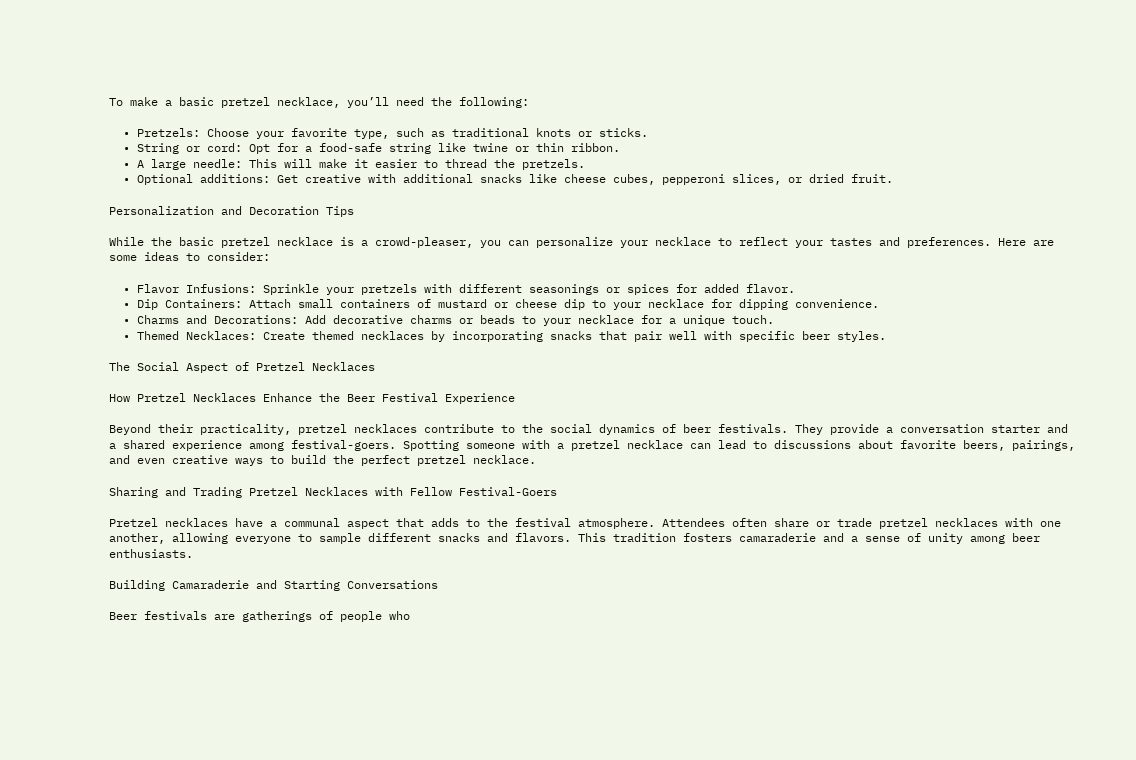To make a basic pretzel necklace, you’ll need the following:

  • Pretzels: Choose your favorite type, such as traditional knots or sticks.
  • String or cord: Opt for a food-safe string like twine or thin ribbon.
  • A large needle: This will make it easier to thread the pretzels.
  • Optional additions: Get creative with additional snacks like cheese cubes, pepperoni slices, or dried fruit.

Personalization and Decoration Tips

While the basic pretzel necklace is a crowd-pleaser, you can personalize your necklace to reflect your tastes and preferences. Here are some ideas to consider:

  • Flavor Infusions: Sprinkle your pretzels with different seasonings or spices for added flavor.
  • Dip Containers: Attach small containers of mustard or cheese dip to your necklace for dipping convenience.
  • Charms and Decorations: Add decorative charms or beads to your necklace for a unique touch.
  • Themed Necklaces: Create themed necklaces by incorporating snacks that pair well with specific beer styles.

The Social Aspect of Pretzel Necklaces

How Pretzel Necklaces Enhance the Beer Festival Experience

Beyond their practicality, pretzel necklaces contribute to the social dynamics of beer festivals. They provide a conversation starter and a shared experience among festival-goers. Spotting someone with a pretzel necklace can lead to discussions about favorite beers, pairings, and even creative ways to build the perfect pretzel necklace.

Sharing and Trading Pretzel Necklaces with Fellow Festival-Goers

Pretzel necklaces have a communal aspect that adds to the festival atmosphere. Attendees often share or trade pretzel necklaces with one another, allowing everyone to sample different snacks and flavors. This tradition fosters camaraderie and a sense of unity among beer enthusiasts.

Building Camaraderie and Starting Conversations

Beer festivals are gatherings of people who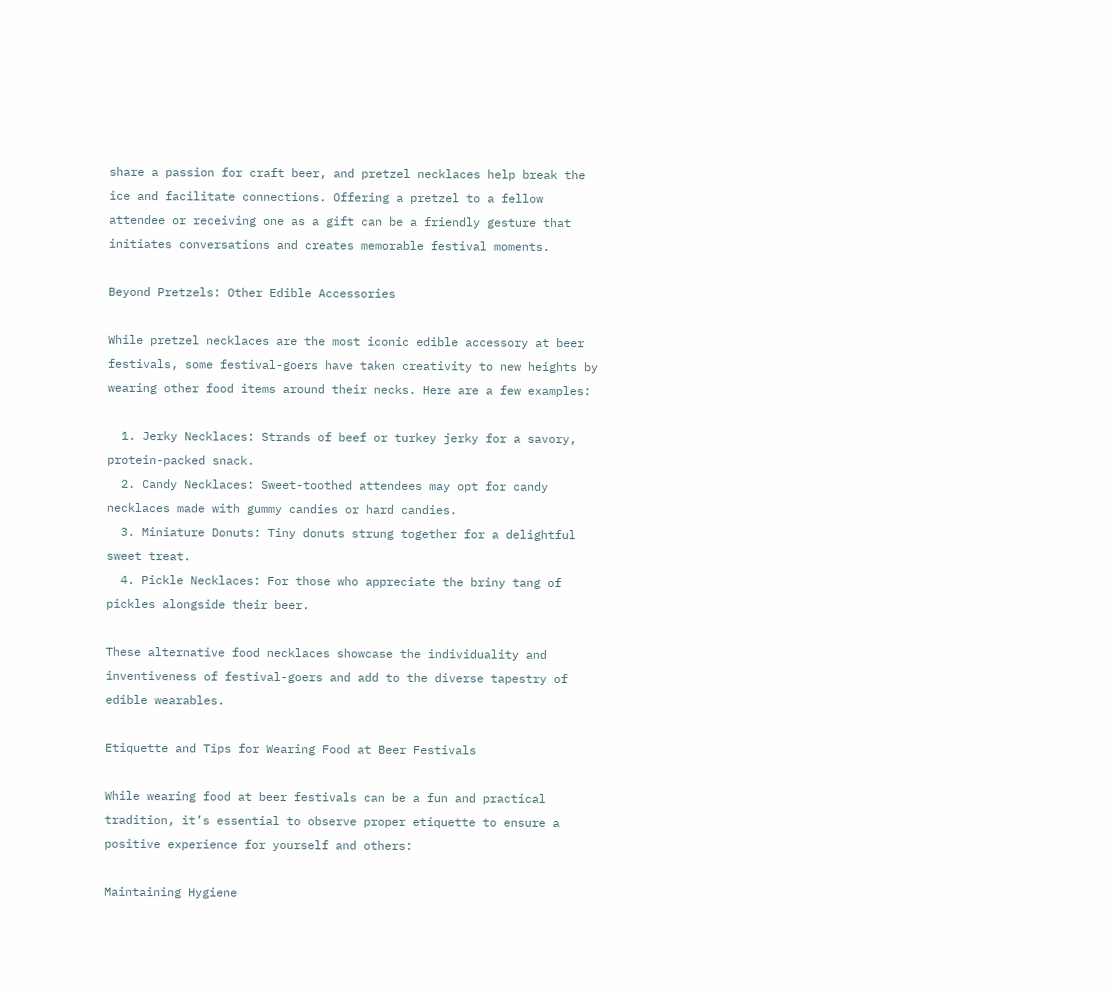share a passion for craft beer, and pretzel necklaces help break the ice and facilitate connections. Offering a pretzel to a fellow attendee or receiving one as a gift can be a friendly gesture that initiates conversations and creates memorable festival moments.

Beyond Pretzels: Other Edible Accessories

While pretzel necklaces are the most iconic edible accessory at beer festivals, some festival-goers have taken creativity to new heights by wearing other food items around their necks. Here are a few examples:

  1. Jerky Necklaces: Strands of beef or turkey jerky for a savory, protein-packed snack.
  2. Candy Necklaces: Sweet-toothed attendees may opt for candy necklaces made with gummy candies or hard candies.
  3. Miniature Donuts: Tiny donuts strung together for a delightful sweet treat.
  4. Pickle Necklaces: For those who appreciate the briny tang of pickles alongside their beer.

These alternative food necklaces showcase the individuality and inventiveness of festival-goers and add to the diverse tapestry of edible wearables.

Etiquette and Tips for Wearing Food at Beer Festivals

While wearing food at beer festivals can be a fun and practical tradition, it’s essential to observe proper etiquette to ensure a positive experience for yourself and others:

Maintaining Hygiene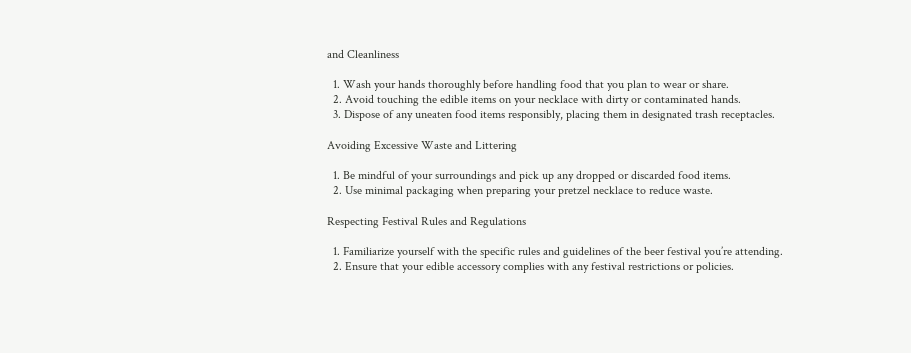and Cleanliness

  1. Wash your hands thoroughly before handling food that you plan to wear or share.
  2. Avoid touching the edible items on your necklace with dirty or contaminated hands.
  3. Dispose of any uneaten food items responsibly, placing them in designated trash receptacles.

Avoiding Excessive Waste and Littering

  1. Be mindful of your surroundings and pick up any dropped or discarded food items.
  2. Use minimal packaging when preparing your pretzel necklace to reduce waste.

Respecting Festival Rules and Regulations

  1. Familiarize yourself with the specific rules and guidelines of the beer festival you’re attending.
  2. Ensure that your edible accessory complies with any festival restrictions or policies.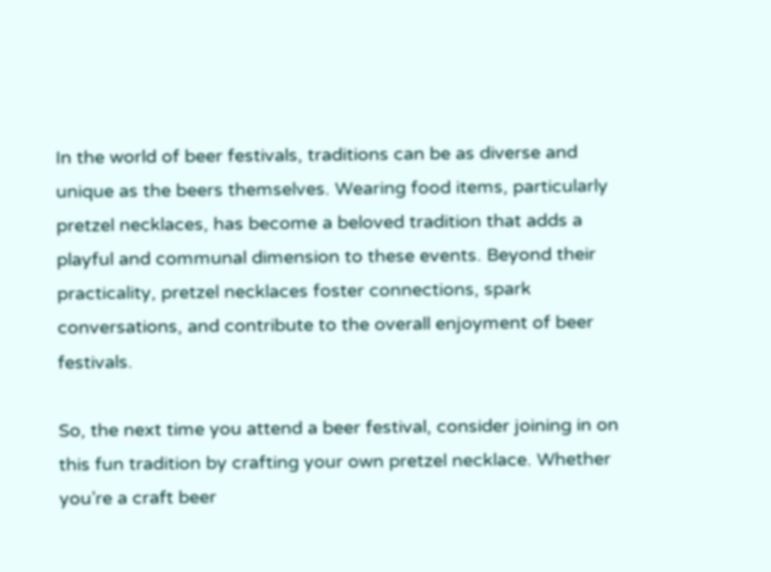In the world of beer festivals, traditions can be as diverse and unique as the beers themselves. Wearing food items, particularly pretzel necklaces, has become a beloved tradition that adds a playful and communal dimension to these events. Beyond their practicality, pretzel necklaces foster connections, spark conversations, and contribute to the overall enjoyment of beer festivals.

So, the next time you attend a beer festival, consider joining in on this fun tradition by crafting your own pretzel necklace. Whether you’re a craft beer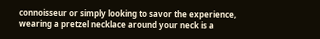connoisseur or simply looking to savor the experience, wearing a pretzel necklace around your neck is a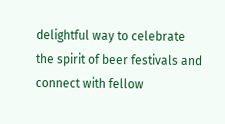delightful way to celebrate the spirit of beer festivals and connect with fellow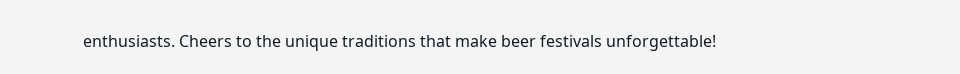enthusiasts. Cheers to the unique traditions that make beer festivals unforgettable!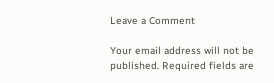Leave a Comment

Your email address will not be published. Required fields are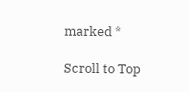marked *

Scroll to Top